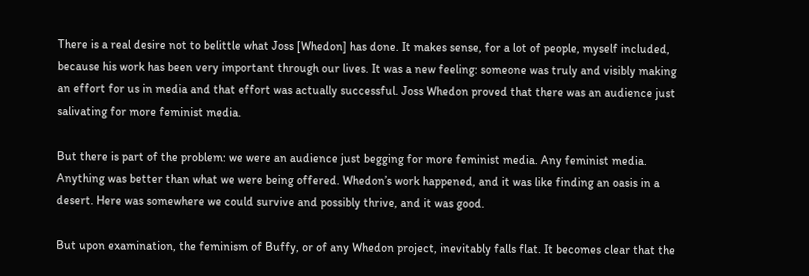There is a real desire not to belittle what Joss [Whedon] has done. It makes sense, for a lot of people, myself included, because his work has been very important through our lives. It was a new feeling: someone was truly and visibly making an effort for us in media and that effort was actually successful. Joss Whedon proved that there was an audience just salivating for more feminist media.

But there is part of the problem: we were an audience just begging for more feminist media. Any feminist media. Anything was better than what we were being offered. Whedon’s work happened, and it was like finding an oasis in a desert. Here was somewhere we could survive and possibly thrive, and it was good.

But upon examination, the feminism of Buffy, or of any Whedon project, inevitably falls flat. It becomes clear that the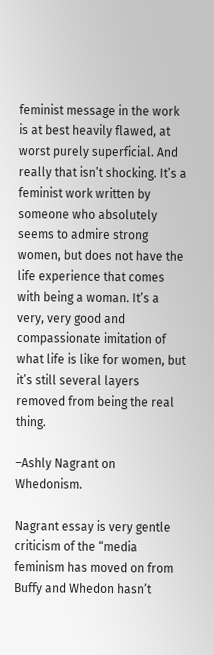feminist message in the work is at best heavily flawed, at worst purely superficial. And really that isn’t shocking. It’s a feminist work written by someone who absolutely seems to admire strong women, but does not have the life experience that comes with being a woman. It’s a very, very good and compassionate imitation of what life is like for women, but it’s still several layers removed from being the real thing.

–Ashly Nagrant on Whedonism.

Nagrant essay is very gentle criticism of the “media feminism has moved on from Buffy and Whedon hasn’t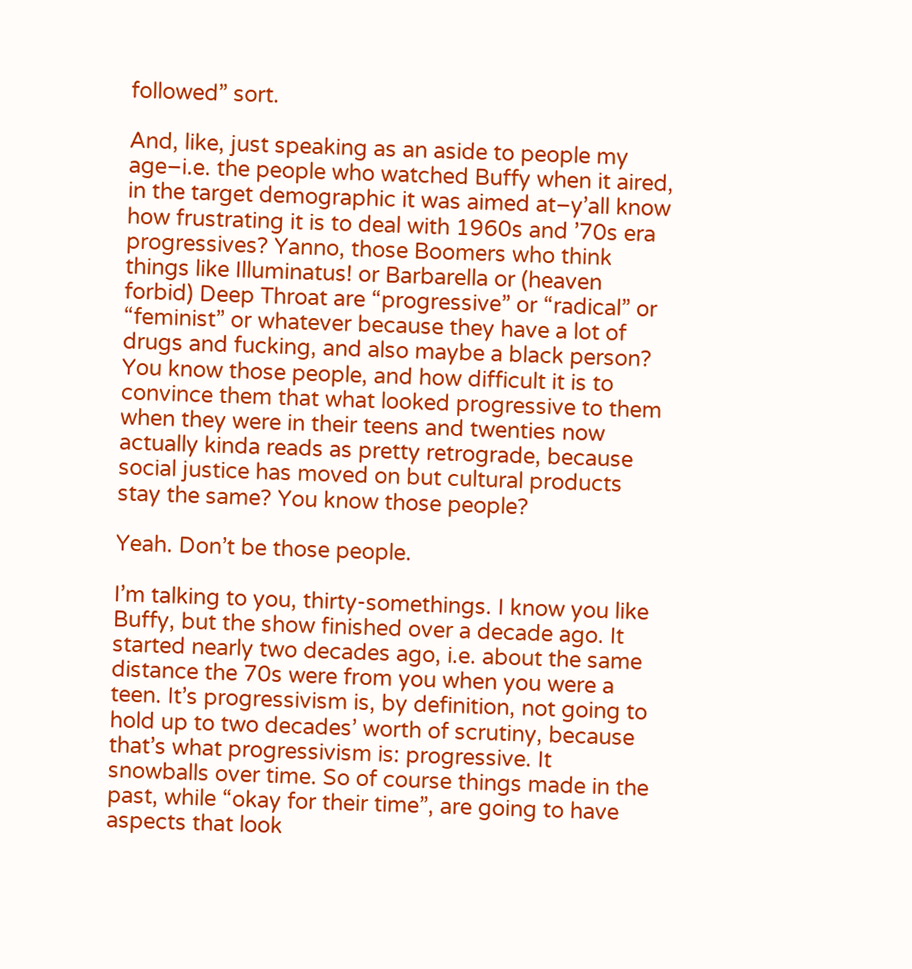followed” sort.

And, like, just speaking as an aside to people my age–i.e. the people who watched Buffy when it aired, in the target demographic it was aimed at–y’all know how frustrating it is to deal with 1960s and ’70s era progressives? Yanno, those Boomers who think things like Illuminatus! or Barbarella or (heaven forbid) Deep Throat are “progressive” or “radical” or “feminist” or whatever because they have a lot of drugs and fucking, and also maybe a black person? You know those people, and how difficult it is to convince them that what looked progressive to them when they were in their teens and twenties now actually kinda reads as pretty retrograde, because social justice has moved on but cultural products stay the same? You know those people?

Yeah. Don’t be those people.

I’m talking to you, thirty-somethings. I know you like Buffy, but the show finished over a decade ago. It started nearly two decades ago, i.e. about the same distance the 70s were from you when you were a teen. It’s progressivism is, by definition, not going to hold up to two decades’ worth of scrutiny, because that’s what progressivism is: progressive. It snowballs over time. So of course things made in the past, while “okay for their time”, are going to have aspects that look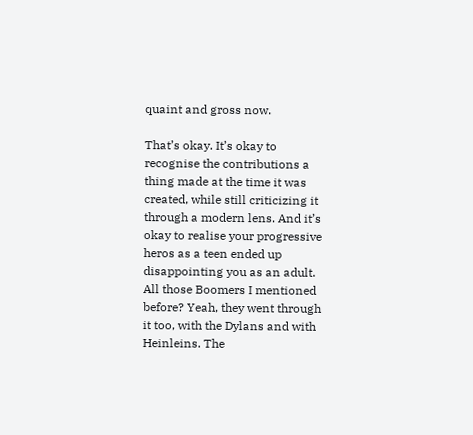quaint and gross now.

That’s okay. It’s okay to recognise the contributions a thing made at the time it was created, while still criticizing it through a modern lens. And it’s okay to realise your progressive heros as a teen ended up disappointing you as an adult. All those Boomers I mentioned before? Yeah, they went through it too, with the Dylans and with Heinleins. The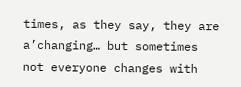times, as they say, they are a’changing… but sometimes not everyone changes with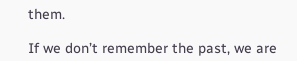them.

If we don’t remember the past, we are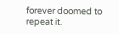forever doomed to repeat it.